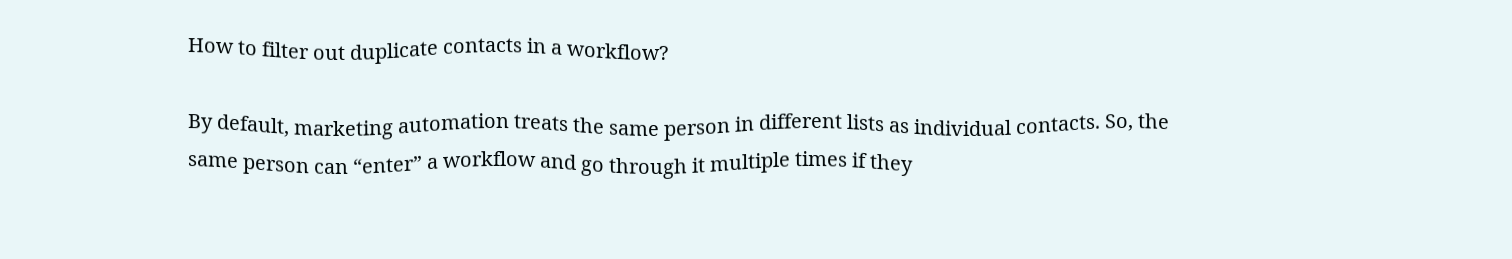How to filter out duplicate contacts in a workflow?

By default, marketing automation treats the same person in different lists as individual contacts. So, the same person can “enter” a workflow and go through it multiple times if they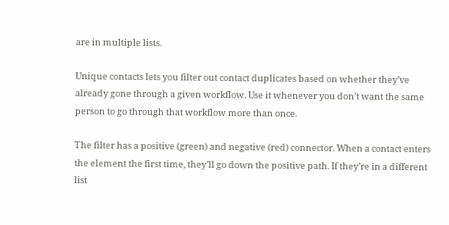are in multiple lists.

Unique contacts lets you filter out contact duplicates based on whether they’ve already gone through a given workflow. Use it whenever you don’t want the same person to go through that workflow more than once.

The filter has a positive (green) and negative (red) connector. When a contact enters the element the first time, they’ll go down the positive path. If they’re in a different list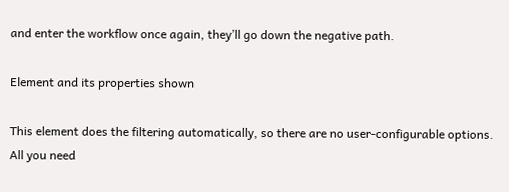and enter the workflow once again, they’ll go down the negative path.

Element and its properties shown

This element does the filtering automatically, so there are no user-configurable options. All you need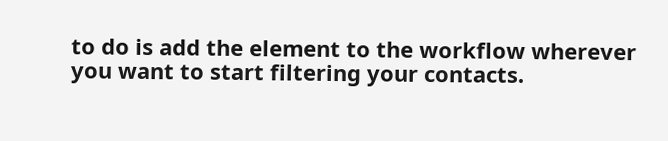to do is add the element to the workflow wherever you want to start filtering your contacts.